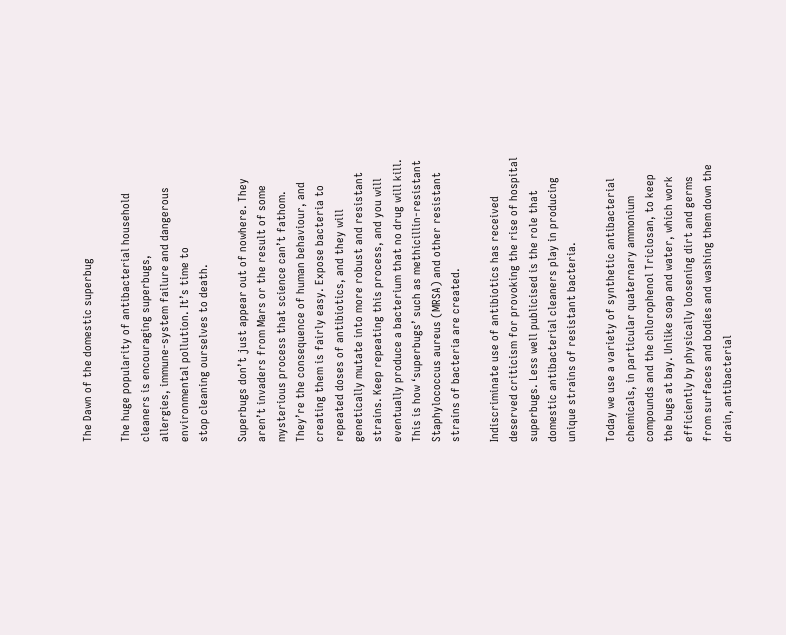The Dawn of the domestic superbug

The huge popularity of antibacterial household cleaners is encouraging superbugs,
allergies, immune-system failure and dangerous environmental pollution. It’s time to
stop cleaning ourselves to death.

Superbugs don’t just appear out of nowhere. They aren’t invaders from Mars or the result of some mysterious process that science can’t fathom. They’re the consequence of human behaviour, and creating them is fairly easy. Expose bacteria to repeated doses of antibiotics, and they will genetically mutate into more robust and resistant strains. Keep repeating this process, and you will eventually produce a bacterium that no drug will kill. This is how ‘superbugs’ such as methicillin-resistant Staphylococcus aureus (MRSA) and other resistant strains of bacteria are created.

Indiscriminate use of antibiotics has received deserved criticism for provoking the rise of hospital superbugs. Less well publicised is the role that domestic antibacterial cleaners play in producing unique strains of resistant bacteria.

Today we use a variety of synthetic antibacterial chemicals, in particular quaternary ammonium compounds and the chlorophenol Triclosan, to keep the bugs at bay. Unlike soap and water, which work efficiently by physically loosening dirt and germs from surfaces and bodies and washing them down the drain, antibacterial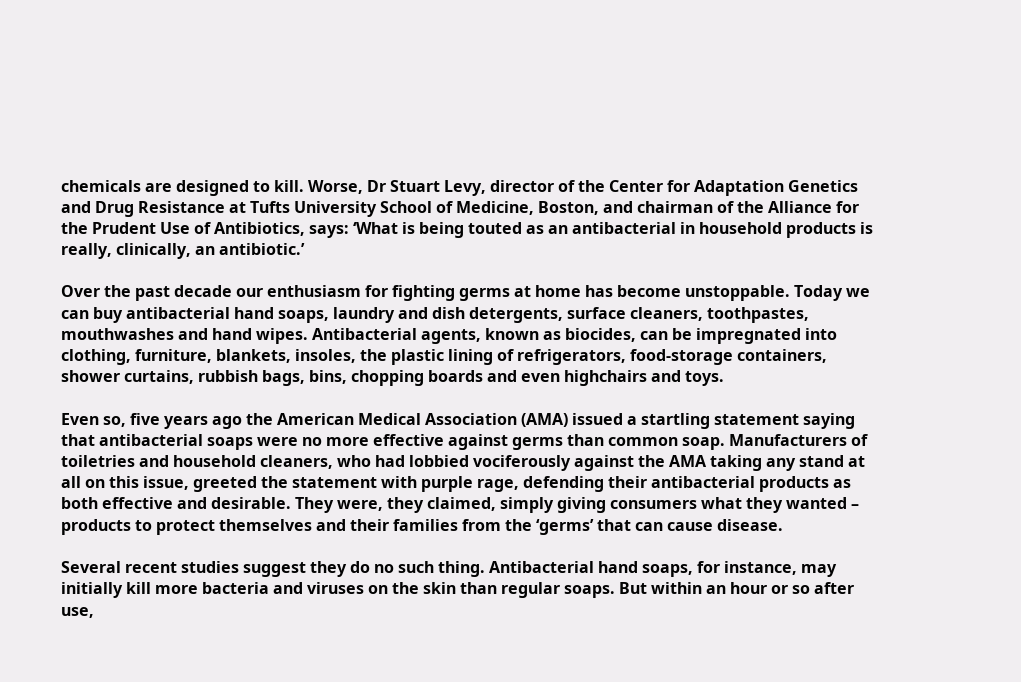chemicals are designed to kill. Worse, Dr Stuart Levy, director of the Center for Adaptation Genetics and Drug Resistance at Tufts University School of Medicine, Boston, and chairman of the Alliance for the Prudent Use of Antibiotics, says: ‘What is being touted as an antibacterial in household products is really, clinically, an antibiotic.’

Over the past decade our enthusiasm for fighting germs at home has become unstoppable. Today we can buy antibacterial hand soaps, laundry and dish detergents, surface cleaners, toothpastes, mouthwashes and hand wipes. Antibacterial agents, known as biocides, can be impregnated into clothing, furniture, blankets, insoles, the plastic lining of refrigerators, food-storage containers, shower curtains, rubbish bags, bins, chopping boards and even highchairs and toys.

Even so, five years ago the American Medical Association (AMA) issued a startling statement saying that antibacterial soaps were no more effective against germs than common soap. Manufacturers of toiletries and household cleaners, who had lobbied vociferously against the AMA taking any stand at all on this issue, greeted the statement with purple rage, defending their antibacterial products as both effective and desirable. They were, they claimed, simply giving consumers what they wanted – products to protect themselves and their families from the ‘germs’ that can cause disease.

Several recent studies suggest they do no such thing. Antibacterial hand soaps, for instance, may initially kill more bacteria and viruses on the skin than regular soaps. But within an hour or so after use,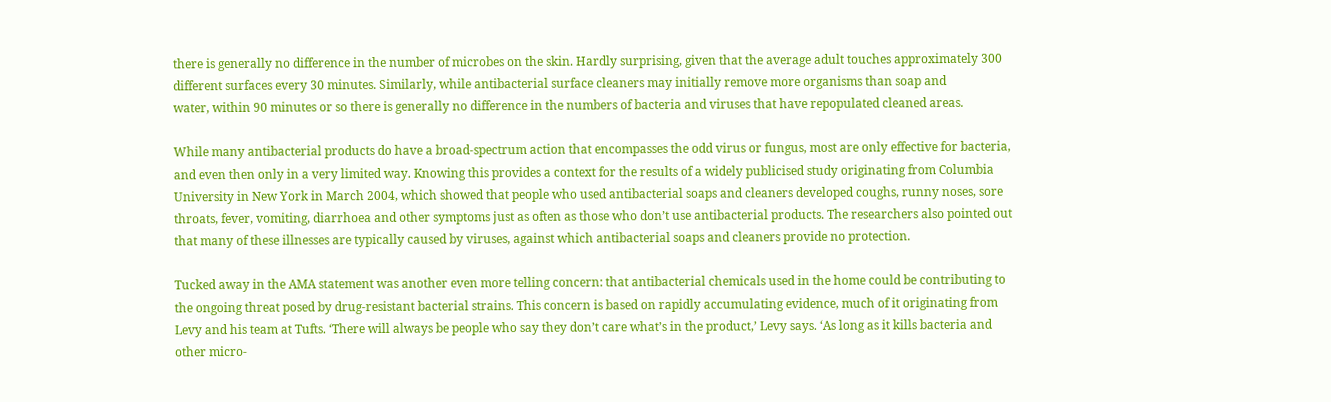there is generally no difference in the number of microbes on the skin. Hardly surprising, given that the average adult touches approximately 300 different surfaces every 30 minutes. Similarly, while antibacterial surface cleaners may initially remove more organisms than soap and
water, within 90 minutes or so there is generally no difference in the numbers of bacteria and viruses that have repopulated cleaned areas.

While many antibacterial products do have a broad-spectrum action that encompasses the odd virus or fungus, most are only effective for bacteria, and even then only in a very limited way. Knowing this provides a context for the results of a widely publicised study originating from Columbia University in New York in March 2004, which showed that people who used antibacterial soaps and cleaners developed coughs, runny noses, sore throats, fever, vomiting, diarrhoea and other symptoms just as often as those who don’t use antibacterial products. The researchers also pointed out that many of these illnesses are typically caused by viruses, against which antibacterial soaps and cleaners provide no protection.

Tucked away in the AMA statement was another even more telling concern: that antibacterial chemicals used in the home could be contributing to the ongoing threat posed by drug-resistant bacterial strains. This concern is based on rapidly accumulating evidence, much of it originating from Levy and his team at Tufts. ‘There will always be people who say they don’t care what’s in the product,’ Levy says. ‘As long as it kills bacteria and other micro-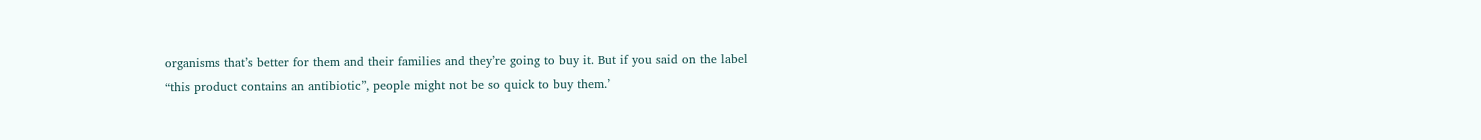organisms that’s better for them and their families and they’re going to buy it. But if you said on the label “this product contains an antibiotic”, people might not be so quick to buy them.’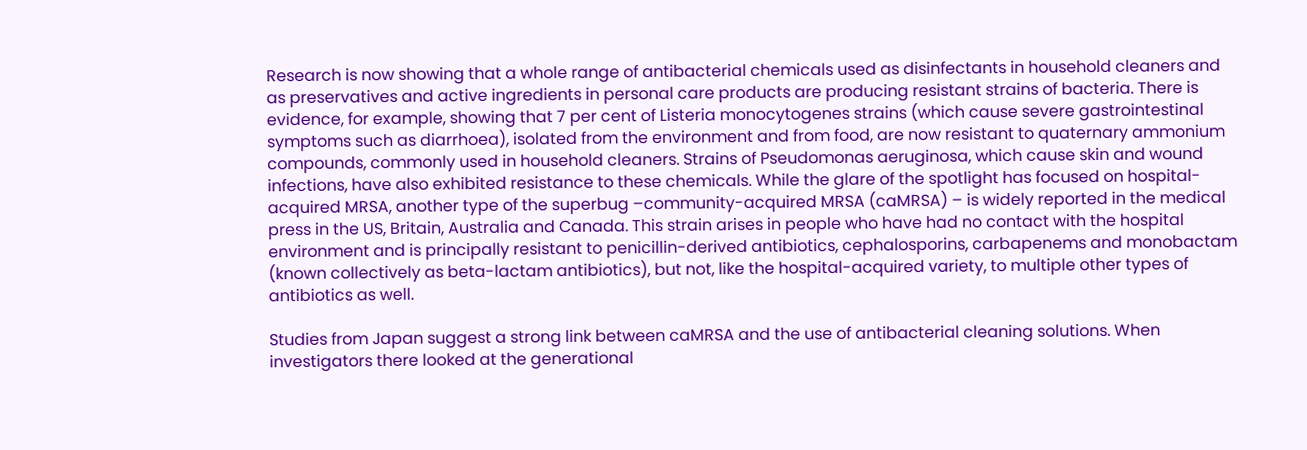Research is now showing that a whole range of antibacterial chemicals used as disinfectants in household cleaners and as preservatives and active ingredients in personal care products are producing resistant strains of bacteria. There is evidence, for example, showing that 7 per cent of Listeria monocytogenes strains (which cause severe gastrointestinal symptoms such as diarrhoea), isolated from the environment and from food, are now resistant to quaternary ammonium compounds, commonly used in household cleaners. Strains of Pseudomonas aeruginosa, which cause skin and wound infections, have also exhibited resistance to these chemicals. While the glare of the spotlight has focused on hospital-acquired MRSA, another type of the superbug –community-acquired MRSA (caMRSA) – is widely reported in the medical press in the US, Britain, Australia and Canada. This strain arises in people who have had no contact with the hospital environment and is principally resistant to penicillin-derived antibiotics, cephalosporins, carbapenems and monobactam (known collectively as beta-lactam antibiotics), but not, like the hospital-acquired variety, to multiple other types of antibiotics as well.

Studies from Japan suggest a strong link between caMRSA and the use of antibacterial cleaning solutions. When investigators there looked at the generational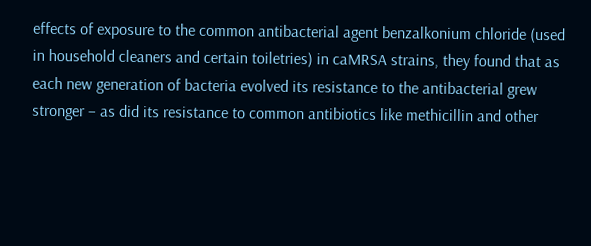effects of exposure to the common antibacterial agent benzalkonium chloride (used in household cleaners and certain toiletries) in caMRSA strains, they found that as each new generation of bacteria evolved its resistance to the antibacterial grew stronger – as did its resistance to common antibiotics like methicillin and other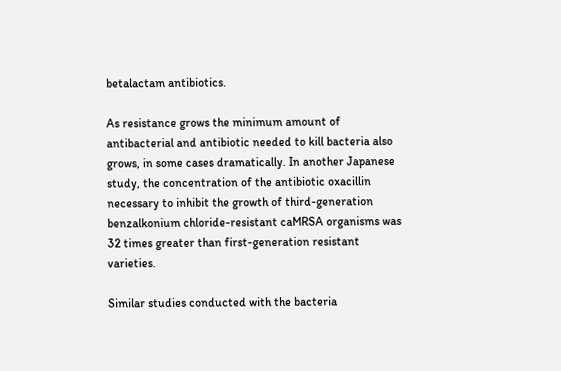betalactam antibiotics.

As resistance grows the minimum amount of antibacterial and antibiotic needed to kill bacteria also grows, in some cases dramatically. In another Japanese study, the concentration of the antibiotic oxacillin necessary to inhibit the growth of third-generation benzalkonium chloride-resistant caMRSA organisms was 32 times greater than first-generation resistant varieties.

Similar studies conducted with the bacteria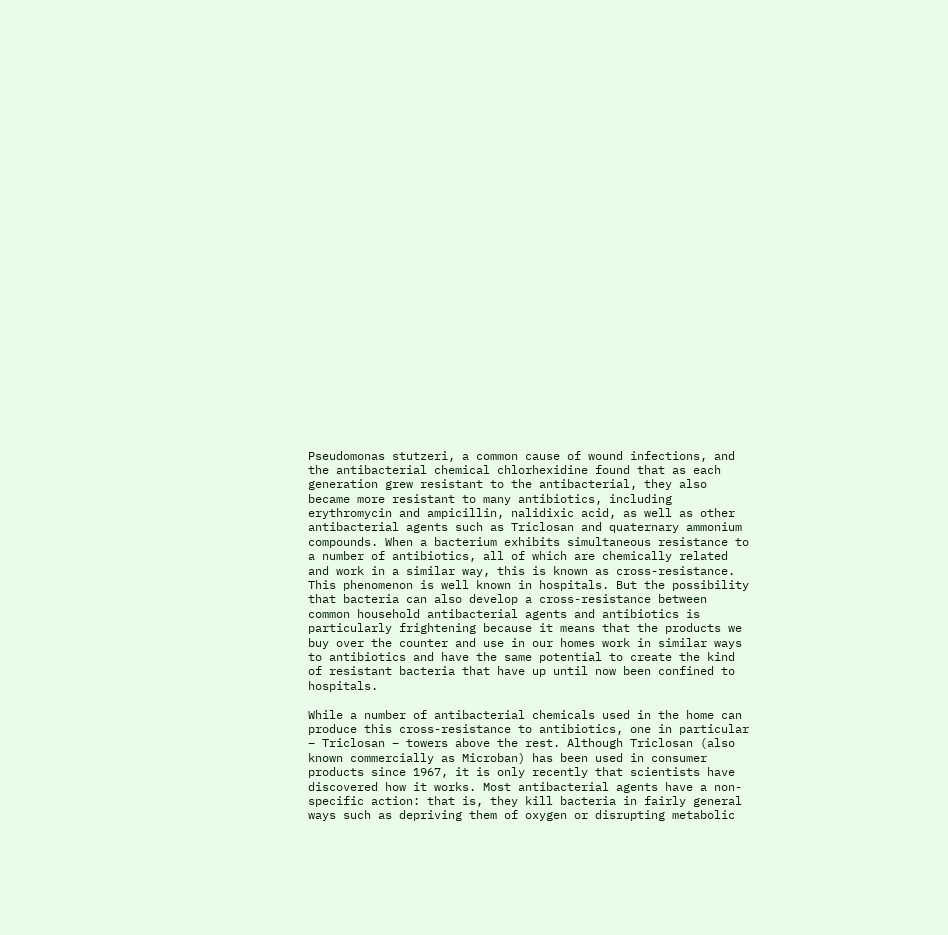Pseudomonas stutzeri, a common cause of wound infections, and the antibacterial chemical chlorhexidine found that as each generation grew resistant to the antibacterial, they also became more resistant to many antibiotics, including erythromycin and ampicillin, nalidixic acid, as well as other antibacterial agents such as Triclosan and quaternary ammonium compounds. When a bacterium exhibits simultaneous resistance to a number of antibiotics, all of which are chemically related and work in a similar way, this is known as cross-resistance. This phenomenon is well known in hospitals. But the possibility that bacteria can also develop a cross-resistance between common household antibacterial agents and antibiotics is particularly frightening because it means that the products we buy over the counter and use in our homes work in similar ways to antibiotics and have the same potential to create the kind of resistant bacteria that have up until now been confined to hospitals.

While a number of antibacterial chemicals used in the home can produce this cross-resistance to antibiotics, one in particular – Triclosan – towers above the rest. Although Triclosan (also known commercially as Microban) has been used in consumer products since 1967, it is only recently that scientists have discovered how it works. Most antibacterial agents have a non-specific action: that is, they kill bacteria in fairly general ways such as depriving them of oxygen or disrupting metabolic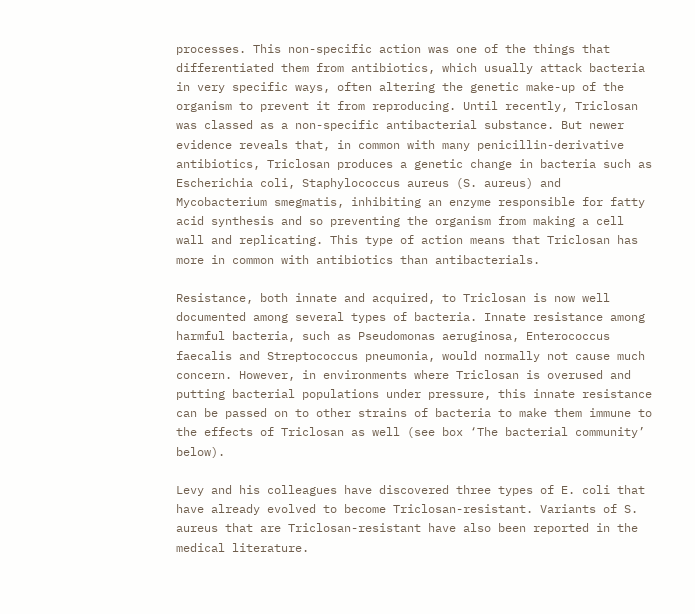processes. This non-specific action was one of the things that differentiated them from antibiotics, which usually attack bacteria in very specific ways, often altering the genetic make-up of the organism to prevent it from reproducing. Until recently, Triclosan was classed as a non-specific antibacterial substance. But newer evidence reveals that, in common with many penicillin-derivative antibiotics, Triclosan produces a genetic change in bacteria such as Escherichia coli, Staphylococcus aureus (S. aureus) and Mycobacterium smegmatis, inhibiting an enzyme responsible for fatty acid synthesis and so preventing the organism from making a cell wall and replicating. This type of action means that Triclosan has more in common with antibiotics than antibacterials.

Resistance, both innate and acquired, to Triclosan is now well documented among several types of bacteria. Innate resistance among harmful bacteria, such as Pseudomonas aeruginosa, Enterococcus faecalis and Streptococcus pneumonia, would normally not cause much concern. However, in environments where Triclosan is overused and putting bacterial populations under pressure, this innate resistance can be passed on to other strains of bacteria to make them immune to the effects of Triclosan as well (see box ‘The bacterial community’ below).

Levy and his colleagues have discovered three types of E. coli that have already evolved to become Triclosan-resistant. Variants of S. aureus that are Triclosan-resistant have also been reported in the
medical literature.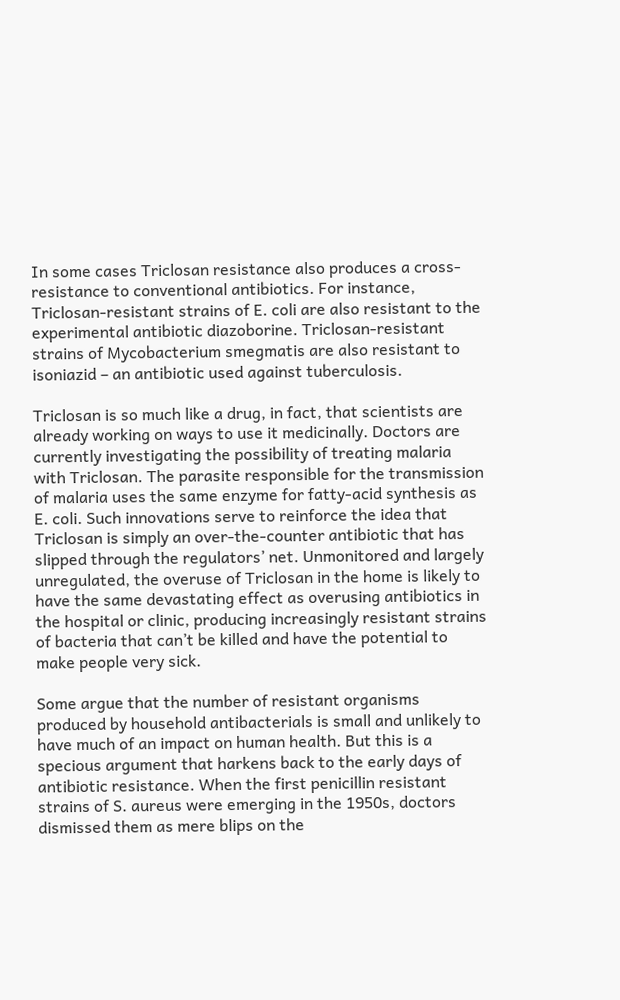In some cases Triclosan resistance also produces a cross-resistance to conventional antibiotics. For instance, Triclosan-resistant strains of E. coli are also resistant to the experimental antibiotic diazoborine. Triclosan-resistant strains of Mycobacterium smegmatis are also resistant to isoniazid – an antibiotic used against tuberculosis.

Triclosan is so much like a drug, in fact, that scientists are already working on ways to use it medicinally. Doctors are currently investigating the possibility of treating malaria with Triclosan. The parasite responsible for the transmission of malaria uses the same enzyme for fatty-acid synthesis as E. coli. Such innovations serve to reinforce the idea that Triclosan is simply an over-the-counter antibiotic that has slipped through the regulators’ net. Unmonitored and largely unregulated, the overuse of Triclosan in the home is likely to have the same devastating effect as overusing antibiotics in the hospital or clinic, producing increasingly resistant strains of bacteria that can’t be killed and have the potential to make people very sick.

Some argue that the number of resistant organisms produced by household antibacterials is small and unlikely to have much of an impact on human health. But this is a specious argument that harkens back to the early days of antibiotic resistance. When the first penicillin resistant strains of S. aureus were emerging in the 1950s, doctors dismissed them as mere blips on the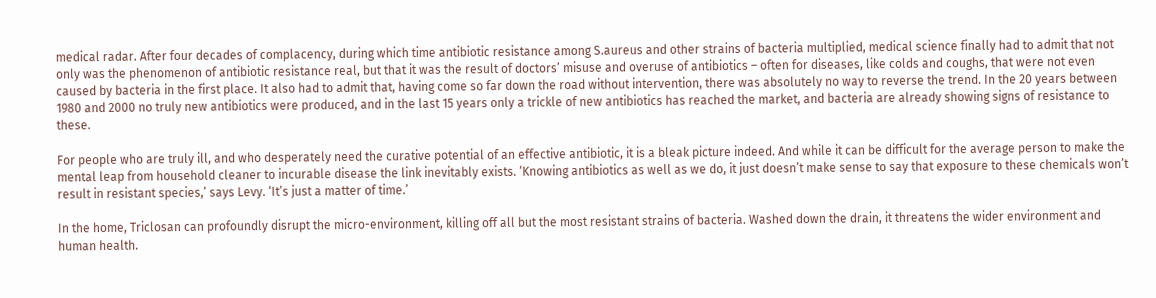medical radar. After four decades of complacency, during which time antibiotic resistance among S.aureus and other strains of bacteria multiplied, medical science finally had to admit that not only was the phenomenon of antibiotic resistance real, but that it was the result of doctors’ misuse and overuse of antibiotics – often for diseases, like colds and coughs, that were not even caused by bacteria in the first place. It also had to admit that, having come so far down the road without intervention, there was absolutely no way to reverse the trend. In the 20 years between 1980 and 2000 no truly new antibiotics were produced, and in the last 15 years only a trickle of new antibiotics has reached the market, and bacteria are already showing signs of resistance to these.

For people who are truly ill, and who desperately need the curative potential of an effective antibiotic, it is a bleak picture indeed. And while it can be difficult for the average person to make the mental leap from household cleaner to incurable disease the link inevitably exists. ‘Knowing antibiotics as well as we do, it just doesn’t make sense to say that exposure to these chemicals won’t result in resistant species,’ says Levy. ‘It’s just a matter of time.’

In the home, Triclosan can profoundly disrupt the micro-environment, killing off all but the most resistant strains of bacteria. Washed down the drain, it threatens the wider environment and human health.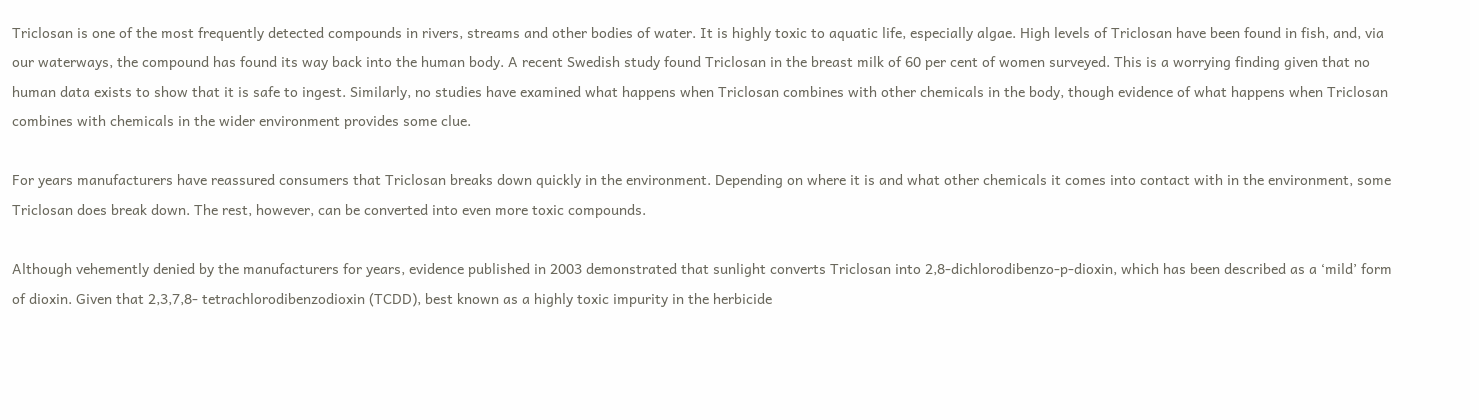Triclosan is one of the most frequently detected compounds in rivers, streams and other bodies of water. It is highly toxic to aquatic life, especially algae. High levels of Triclosan have been found in fish, and, via our waterways, the compound has found its way back into the human body. A recent Swedish study found Triclosan in the breast milk of 60 per cent of women surveyed. This is a worrying finding given that no human data exists to show that it is safe to ingest. Similarly, no studies have examined what happens when Triclosan combines with other chemicals in the body, though evidence of what happens when Triclosan combines with chemicals in the wider environment provides some clue.

For years manufacturers have reassured consumers that Triclosan breaks down quickly in the environment. Depending on where it is and what other chemicals it comes into contact with in the environment, some Triclosan does break down. The rest, however, can be converted into even more toxic compounds.

Although vehemently denied by the manufacturers for years, evidence published in 2003 demonstrated that sunlight converts Triclosan into 2,8-dichlorodibenzo-p-dioxin, which has been described as a ‘mild’ form of dioxin. Given that 2,3,7,8- tetrachlorodibenzodioxin (TCDD), best known as a highly toxic impurity in the herbicide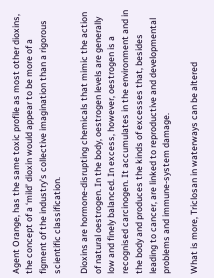Agent Orange, has the same toxic profile as most other dioxins, the concept of a ‘mild’ dioxin would appear to be more of a figment of the industry’s collective imagination than a rigorous scientific classification.

Dioxins are hormone-disrupting chemicals that mimic the action of natural oestrogen. In the body, oestrogen levels are generally low and finely balanced. In excess, however, oestrogen is a recognised carcinogen. It accumulates in the environment and in the body and produces the kinds of excesses that, besides leading to cancer, are linked to reproductive and developmental problems and immune-system damage.

What is more, Triclosan in waterways can be altered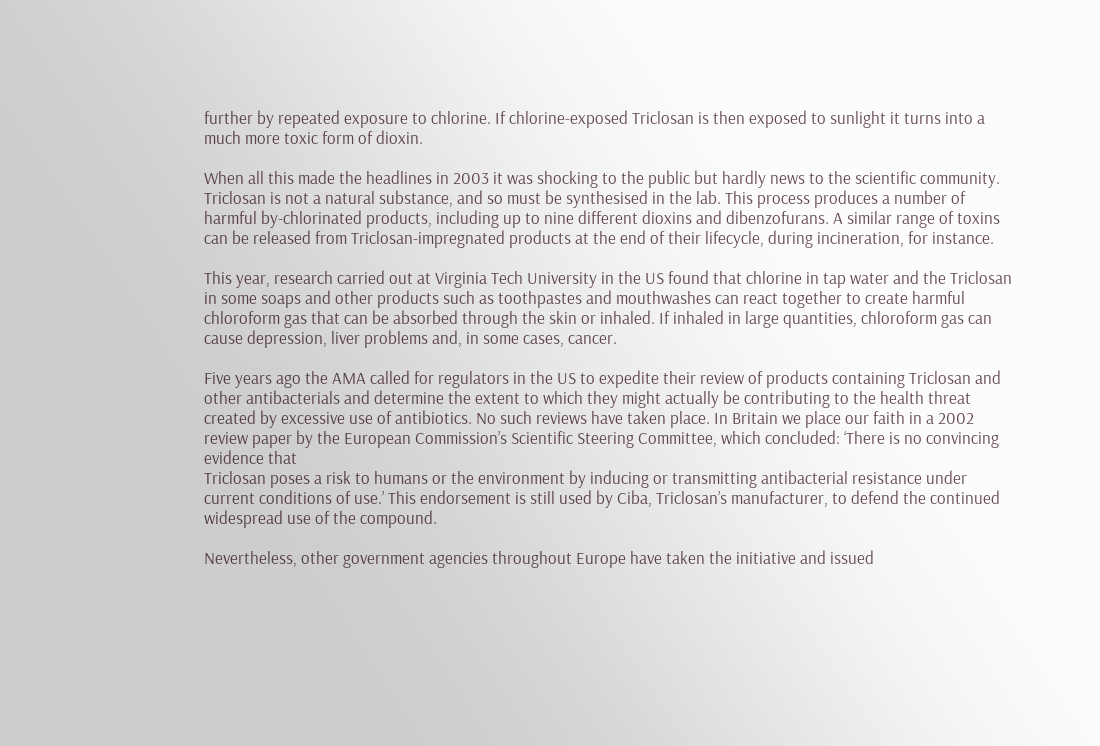further by repeated exposure to chlorine. If chlorine-exposed Triclosan is then exposed to sunlight it turns into a much more toxic form of dioxin.

When all this made the headlines in 2003 it was shocking to the public but hardly news to the scientific community. Triclosan is not a natural substance, and so must be synthesised in the lab. This process produces a number of harmful by-chlorinated products, including up to nine different dioxins and dibenzofurans. A similar range of toxins can be released from Triclosan-impregnated products at the end of their lifecycle, during incineration, for instance.

This year, research carried out at Virginia Tech University in the US found that chlorine in tap water and the Triclosan in some soaps and other products such as toothpastes and mouthwashes can react together to create harmful chloroform gas that can be absorbed through the skin or inhaled. If inhaled in large quantities, chloroform gas can cause depression, liver problems and, in some cases, cancer.

Five years ago the AMA called for regulators in the US to expedite their review of products containing Triclosan and other antibacterials and determine the extent to which they might actually be contributing to the health threat created by excessive use of antibiotics. No such reviews have taken place. In Britain we place our faith in a 2002 review paper by the European Commission’s Scientific Steering Committee, which concluded: ‘There is no convincing evidence that
Triclosan poses a risk to humans or the environment by inducing or transmitting antibacterial resistance under current conditions of use.’ This endorsement is still used by Ciba, Triclosan’s manufacturer, to defend the continued widespread use of the compound.

Nevertheless, other government agencies throughout Europe have taken the initiative and issued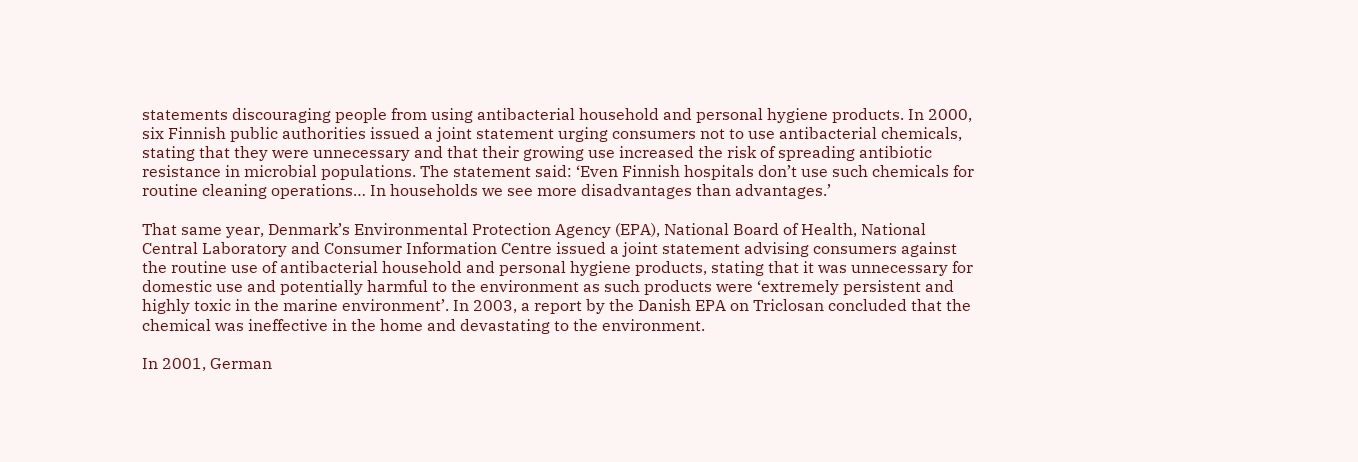statements discouraging people from using antibacterial household and personal hygiene products. In 2000, six Finnish public authorities issued a joint statement urging consumers not to use antibacterial chemicals, stating that they were unnecessary and that their growing use increased the risk of spreading antibiotic resistance in microbial populations. The statement said: ‘Even Finnish hospitals don’t use such chemicals for routine cleaning operations… In households we see more disadvantages than advantages.’

That same year, Denmark’s Environmental Protection Agency (EPA), National Board of Health, National Central Laboratory and Consumer Information Centre issued a joint statement advising consumers against the routine use of antibacterial household and personal hygiene products, stating that it was unnecessary for domestic use and potentially harmful to the environment as such products were ‘extremely persistent and highly toxic in the marine environment’. In 2003, a report by the Danish EPA on Triclosan concluded that the chemical was ineffective in the home and devastating to the environment.

In 2001, German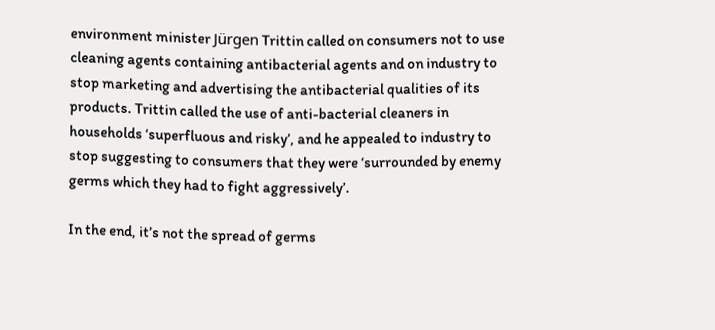environment minister Jürgen Trittin called on consumers not to use cleaning agents containing antibacterial agents and on industry to stop marketing and advertising the antibacterial qualities of its products. Trittin called the use of anti-bacterial cleaners in households ‘superfluous and risky’, and he appealed to industry to stop suggesting to consumers that they were ‘surrounded by enemy germs which they had to fight aggressively’.

In the end, it’s not the spread of germs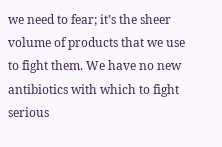we need to fear; it’s the sheer volume of products that we use to fight them. We have no new antibiotics with which to fight serious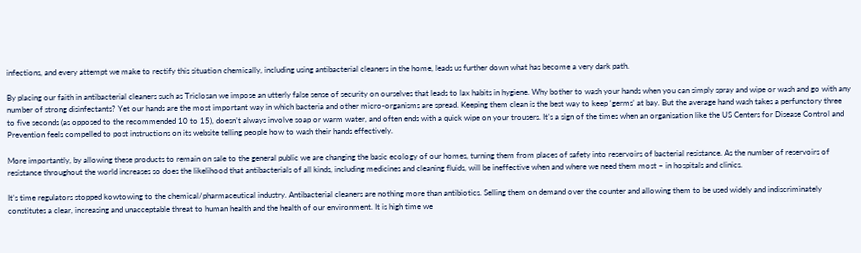infections, and every attempt we make to rectify this situation chemically, including using antibacterial cleaners in the home, leads us further down what has become a very dark path.

By placing our faith in antibacterial cleaners such as Triclosan we impose an utterly false sense of security on ourselves that leads to lax habits in hygiene. Why bother to wash your hands when you can simply spray and wipe or wash and go with any number of strong disinfectants? Yet our hands are the most important way in which bacteria and other micro-organisms are spread. Keeping them clean is the best way to keep ‘germs’ at bay. But the average hand wash takes a perfunctory three to five seconds (as opposed to the recommended 10 to 15), doesn’t always involve soap or warm water, and often ends with a quick wipe on your trousers. It’s a sign of the times when an organisation like the US Centers for Disease Control and Prevention feels compelled to post instructions on its website telling people how to wash their hands effectively.

More importantly, by allowing these products to remain on sale to the general public we are changing the basic ecology of our homes, turning them from places of safety into reservoirs of bacterial resistance. As the number of reservoirs of resistance throughout the world increases so does the likelihood that antibacterials of all kinds, including medicines and cleaning fluids, will be ineffective when and where we need them most – in hospitals and clinics.

It’s time regulators stopped kowtowing to the chemical/pharmaceutical industry. Antibacterial cleaners are nothing more than antibiotics. Selling them on demand over the counter and allowing them to be used widely and indiscriminately constitutes a clear, increasing and unacceptable threat to human health and the health of our environment. It is high time we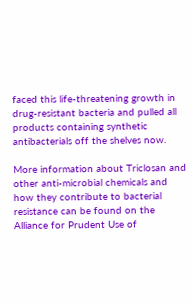faced this life-threatening growth in drug-resistant bacteria and pulled all products containing synthetic antibacterials off the shelves now.

More information about Triclosan and other anti-microbial chemicals and how they contribute to bacterial resistance can be found on the Alliance for Prudent Use of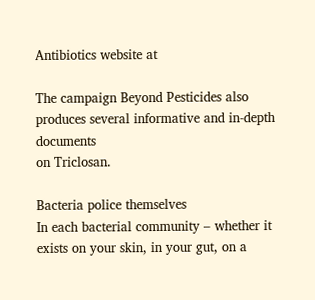Antibiotics website at

The campaign Beyond Pesticides also produces several informative and in-depth documents
on Triclosan.

Bacteria police themselves
In each bacterial community – whether it exists on your skin, in your gut, on a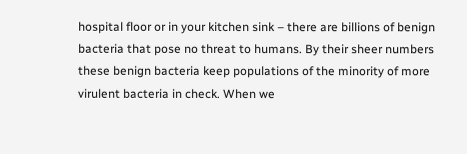hospital floor or in your kitchen sink – there are billions of benign bacteria that pose no threat to humans. By their sheer numbers these benign bacteria keep populations of the minority of more virulent bacteria in check. When we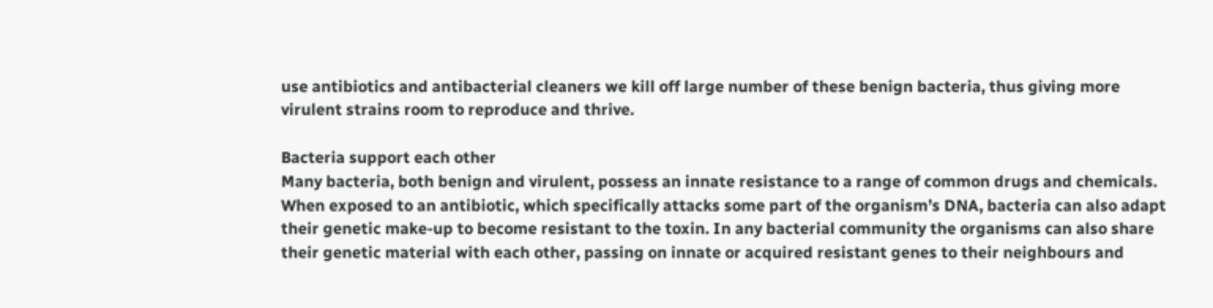use antibiotics and antibacterial cleaners we kill off large number of these benign bacteria, thus giving more virulent strains room to reproduce and thrive.

Bacteria support each other
Many bacteria, both benign and virulent, possess an innate resistance to a range of common drugs and chemicals. When exposed to an antibiotic, which specifically attacks some part of the organism’s DNA, bacteria can also adapt their genetic make-up to become resistant to the toxin. In any bacterial community the organisms can also share their genetic material with each other, passing on innate or acquired resistant genes to their neighbours and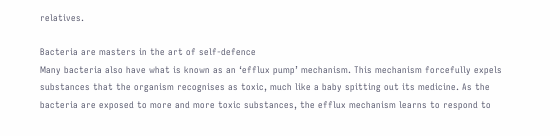relatives.

Bacteria are masters in the art of self-defence
Many bacteria also have what is known as an ‘efflux pump’ mechanism. This mechanism forcefully expels substances that the organism recognises as toxic, much like a baby spitting out its medicine. As the bacteria are exposed to more and more toxic substances, the efflux mechanism learns to respond to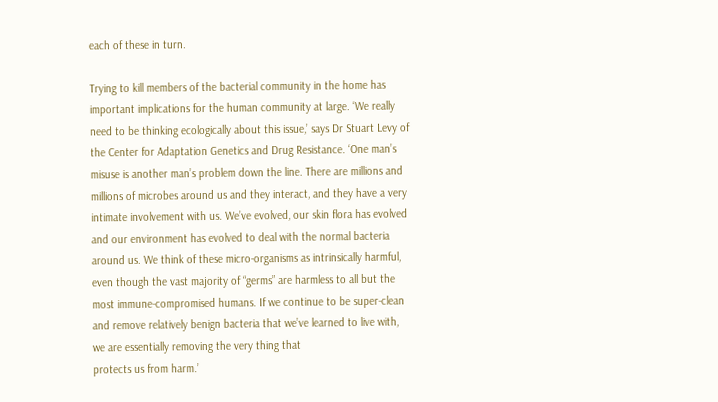each of these in turn.

Trying to kill members of the bacterial community in the home has important implications for the human community at large. ‘We really need to be thinking ecologically about this issue,’ says Dr Stuart Levy of the Center for Adaptation Genetics and Drug Resistance. ‘One man’s misuse is another man’s problem down the line. There are millions and millions of microbes around us and they interact, and they have a very intimate involvement with us. We’ve evolved, our skin flora has evolved and our environment has evolved to deal with the normal bacteria around us. We think of these micro-organisms as intrinsically harmful, even though the vast majority of “germs” are harmless to all but the most immune-compromised humans. If we continue to be super-clean and remove relatively benign bacteria that we’ve learned to live with, we are essentially removing the very thing that
protects us from harm.’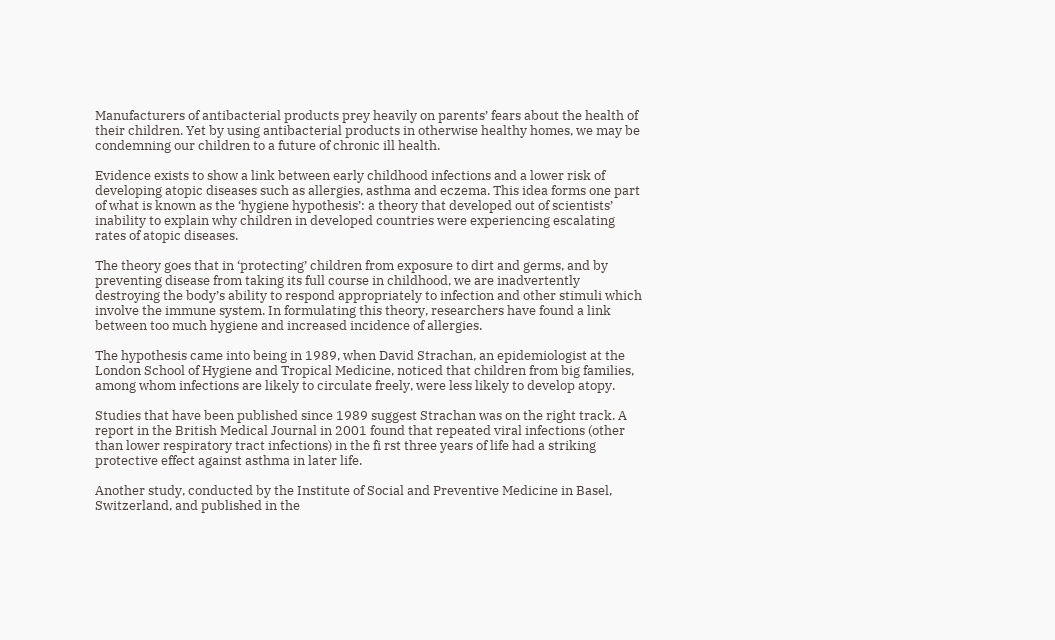Manufacturers of antibacterial products prey heavily on parents’ fears about the health of their children. Yet by using antibacterial products in otherwise healthy homes, we may be condemning our children to a future of chronic ill health.

Evidence exists to show a link between early childhood infections and a lower risk of developing atopic diseases such as allergies, asthma and eczema. This idea forms one part of what is known as the ‘hygiene hypothesis’: a theory that developed out of scientists’ inability to explain why children in developed countries were experiencing escalating rates of atopic diseases.

The theory goes that in ‘protecting’ children from exposure to dirt and germs, and by preventing disease from taking its full course in childhood, we are inadvertently destroying the body’s ability to respond appropriately to infection and other stimuli which involve the immune system. In formulating this theory, researchers have found a link between too much hygiene and increased incidence of allergies.

The hypothesis came into being in 1989, when David Strachan, an epidemiologist at the London School of Hygiene and Tropical Medicine, noticed that children from big families, among whom infections are likely to circulate freely, were less likely to develop atopy.

Studies that have been published since 1989 suggest Strachan was on the right track. A report in the British Medical Journal in 2001 found that repeated viral infections (other than lower respiratory tract infections) in the fi rst three years of life had a striking protective effect against asthma in later life.

Another study, conducted by the Institute of Social and Preventive Medicine in Basel, Switzerland, and published in the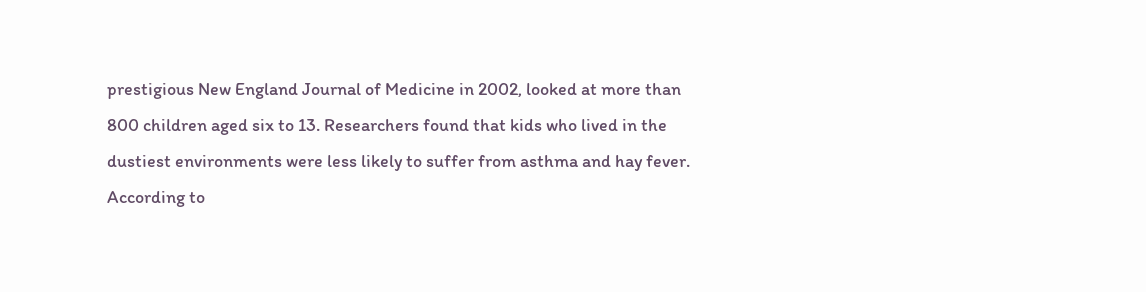prestigious New England Journal of Medicine in 2002, looked at more than 800 children aged six to 13. Researchers found that kids who lived in the dustiest environments were less likely to suffer from asthma and hay fever.
According to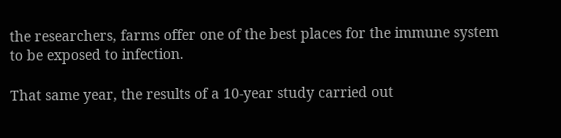the researchers, farms offer one of the best places for the immune system to be exposed to infection.

That same year, the results of a 10-year study carried out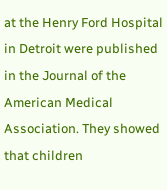at the Henry Ford Hospital in Detroit were published in the Journal of the American Medical Association. They showed that children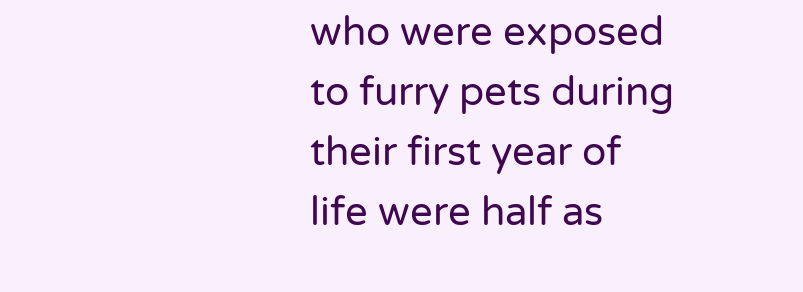who were exposed to furry pets during their first year of life were half as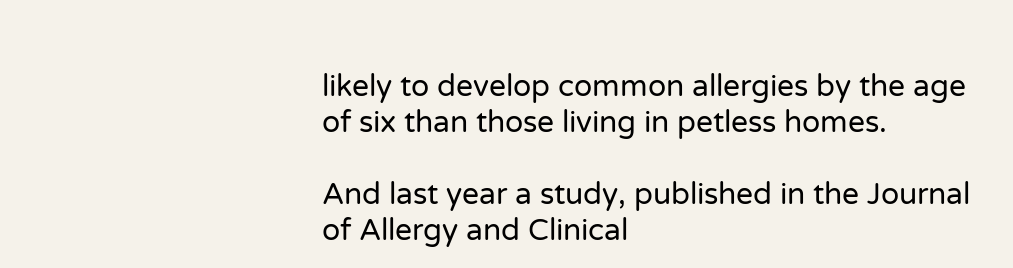likely to develop common allergies by the age of six than those living in petless homes.

And last year a study, published in the Journal of Allergy and Clinical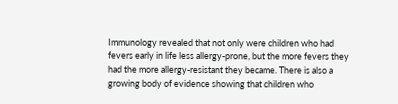Immunology revealed that not only were children who had fevers early in life less allergy-prone, but the more fevers they had the more allergy-resistant they became. There is also a growing body of evidence showing that children who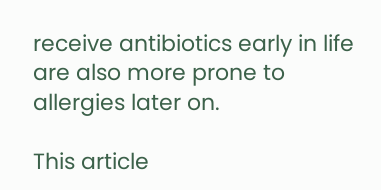receive antibiotics early in life are also more prone to allergies later on.

This article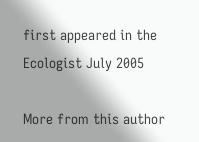first appeared in the Ecologist July 2005

More from this author